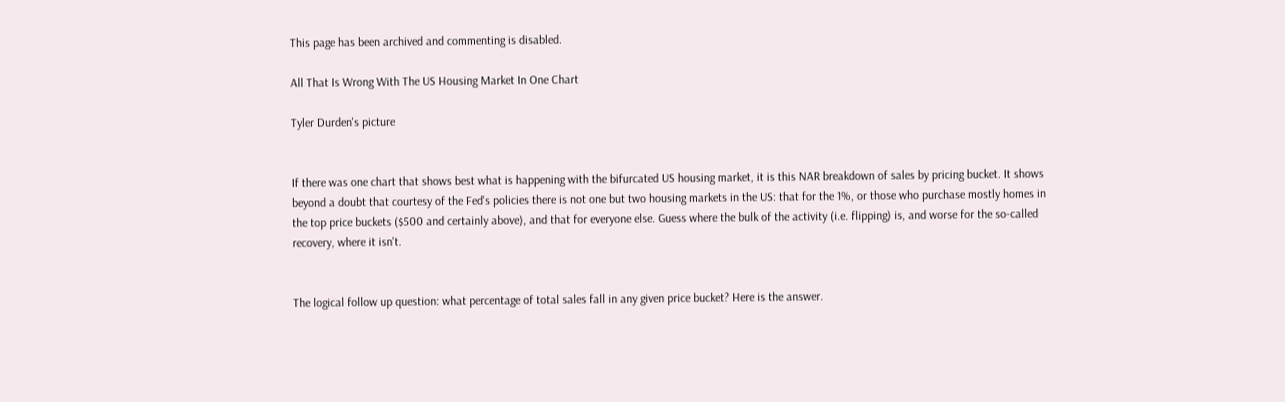This page has been archived and commenting is disabled.

All That Is Wrong With The US Housing Market In One Chart

Tyler Durden's picture


If there was one chart that shows best what is happening with the bifurcated US housing market, it is this NAR breakdown of sales by pricing bucket. It shows beyond a doubt that courtesy of the Fed's policies there is not one but two housing markets in the US: that for the 1%, or those who purchase mostly homes in the top price buckets ($500 and certainly above), and that for everyone else. Guess where the bulk of the activity (i.e. flipping) is, and worse for the so-called recovery, where it isn't.


The logical follow up question: what percentage of total sales fall in any given price bucket? Here is the answer.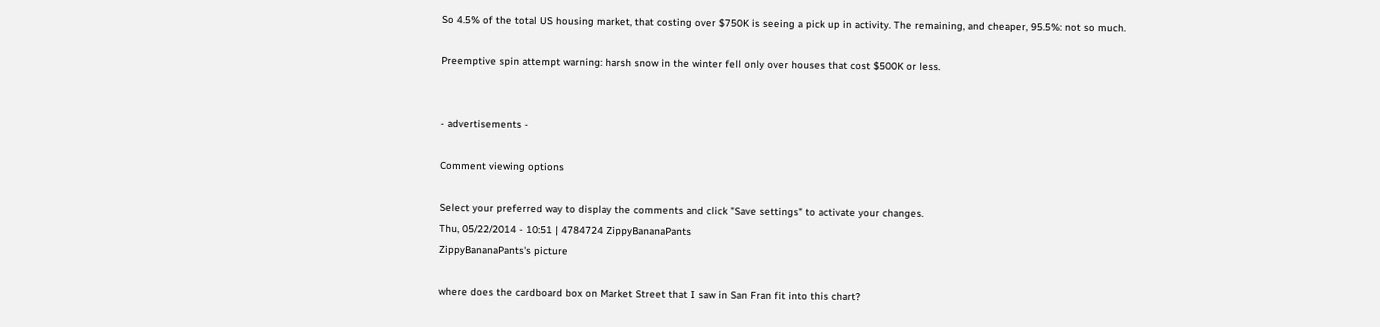So 4.5% of the total US housing market, that costing over $750K is seeing a pick up in activity. The remaining, and cheaper, 95.5%: not so much.

Preemptive spin attempt warning: harsh snow in the winter fell only over houses that cost $500K or less.


- advertisements -

Comment viewing options

Select your preferred way to display the comments and click "Save settings" to activate your changes.
Thu, 05/22/2014 - 10:51 | 4784724 ZippyBananaPants
ZippyBananaPants's picture

where does the cardboard box on Market Street that I saw in San Fran fit into this chart?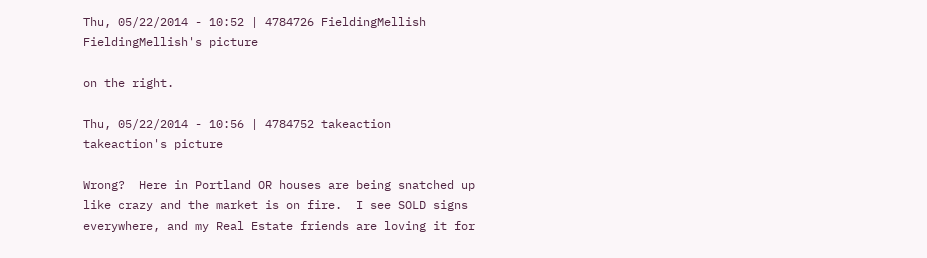Thu, 05/22/2014 - 10:52 | 4784726 FieldingMellish
FieldingMellish's picture

on the right.

Thu, 05/22/2014 - 10:56 | 4784752 takeaction
takeaction's picture

Wrong?  Here in Portland OR houses are being snatched up like crazy and the market is on fire.  I see SOLD signs everywhere, and my Real Estate friends are loving it for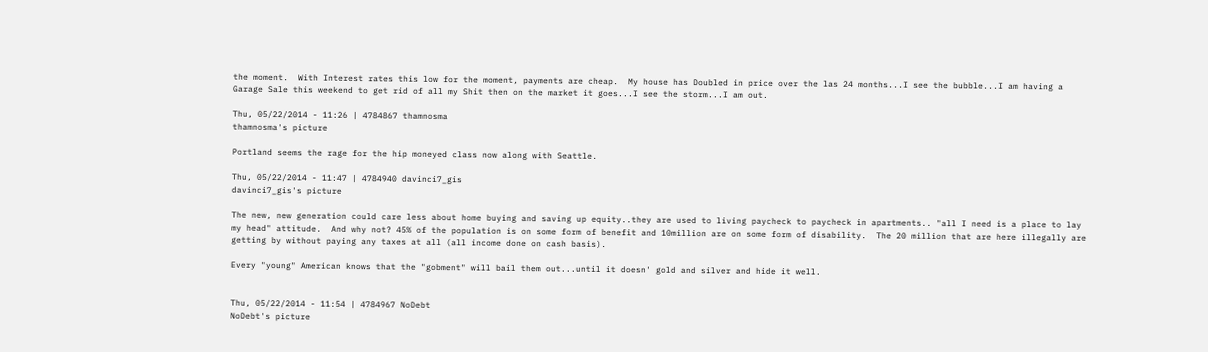the moment.  With Interest rates this low for the moment, payments are cheap.  My house has Doubled in price over the las 24 months...I see the bubble...I am having a Garage Sale this weekend to get rid of all my Shit then on the market it goes...I see the storm...I am out.

Thu, 05/22/2014 - 11:26 | 4784867 thamnosma
thamnosma's picture

Portland seems the rage for the hip moneyed class now along with Seattle.

Thu, 05/22/2014 - 11:47 | 4784940 davinci7_gis
davinci7_gis's picture

The new, new generation could care less about home buying and saving up equity..they are used to living paycheck to paycheck in apartments.. "all I need is a place to lay my head" attitude.  And why not? 45% of the population is on some form of benefit and 10million are on some form of disability.  The 20 million that are here illegally are getting by without paying any taxes at all (all income done on cash basis).

Every "young" American knows that the "gobment" will bail them out...until it doesn' gold and silver and hide it well.


Thu, 05/22/2014 - 11:54 | 4784967 NoDebt
NoDebt's picture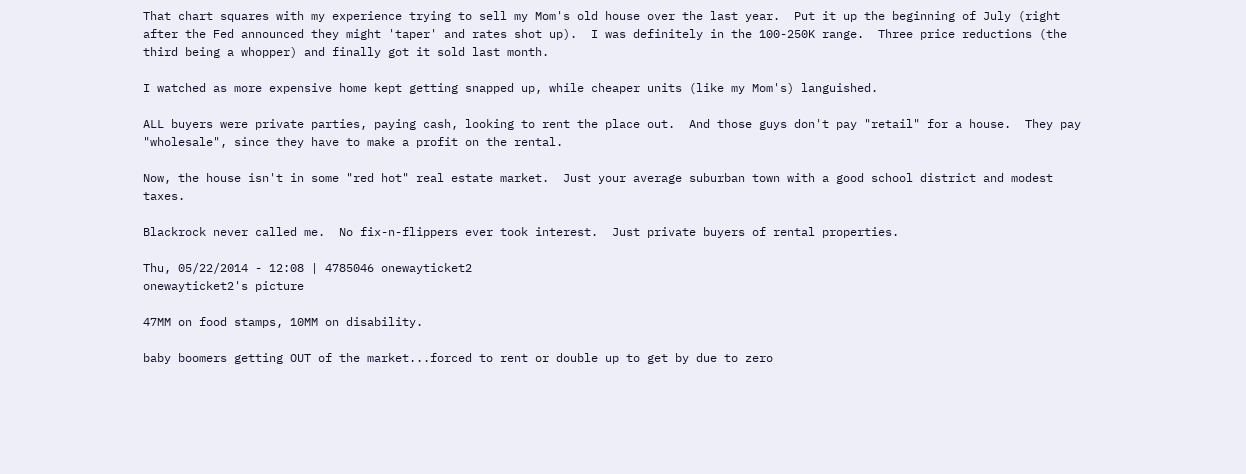That chart squares with my experience trying to sell my Mom's old house over the last year.  Put it up the beginning of July (right after the Fed announced they might 'taper' and rates shot up).  I was definitely in the 100-250K range.  Three price reductions (the third being a whopper) and finally got it sold last month.

I watched as more expensive home kept getting snapped up, while cheaper units (like my Mom's) languished.

ALL buyers were private parties, paying cash, looking to rent the place out.  And those guys don't pay "retail" for a house.  They pay "wholesale", since they have to make a profit on the rental.

Now, the house isn't in some "red hot" real estate market.  Just your average suburban town with a good school district and modest taxes.

Blackrock never called me.  No fix-n-flippers ever took interest.  Just private buyers of rental properties.

Thu, 05/22/2014 - 12:08 | 4785046 onewayticket2
onewayticket2's picture

47MM on food stamps, 10MM on disability.

baby boomers getting OUT of the market...forced to rent or double up to get by due to zero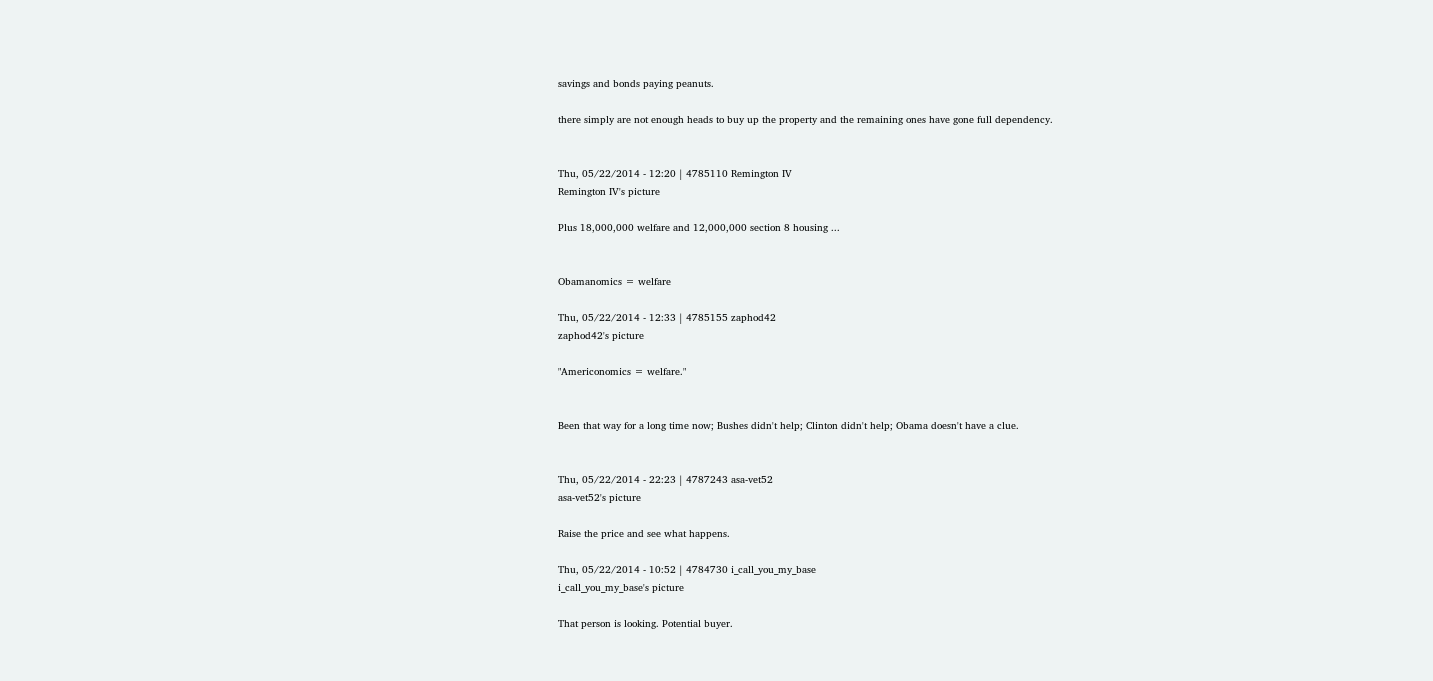savings and bonds paying peanuts.

there simply are not enough heads to buy up the property and the remaining ones have gone full dependency.


Thu, 05/22/2014 - 12:20 | 4785110 Remington IV
Remington IV's picture

Plus 18,000,000 welfare and 12,000,000 section 8 housing ...


Obamanomics = welfare

Thu, 05/22/2014 - 12:33 | 4785155 zaphod42
zaphod42's picture

"Americonomics = welfare."


Been that way for a long time now; Bushes didn't help; Clinton didn't help; Obama doesn't have a clue.


Thu, 05/22/2014 - 22:23 | 4787243 asa-vet52
asa-vet52's picture

Raise the price and see what happens.

Thu, 05/22/2014 - 10:52 | 4784730 i_call_you_my_base
i_call_you_my_base's picture

That person is looking. Potential buyer.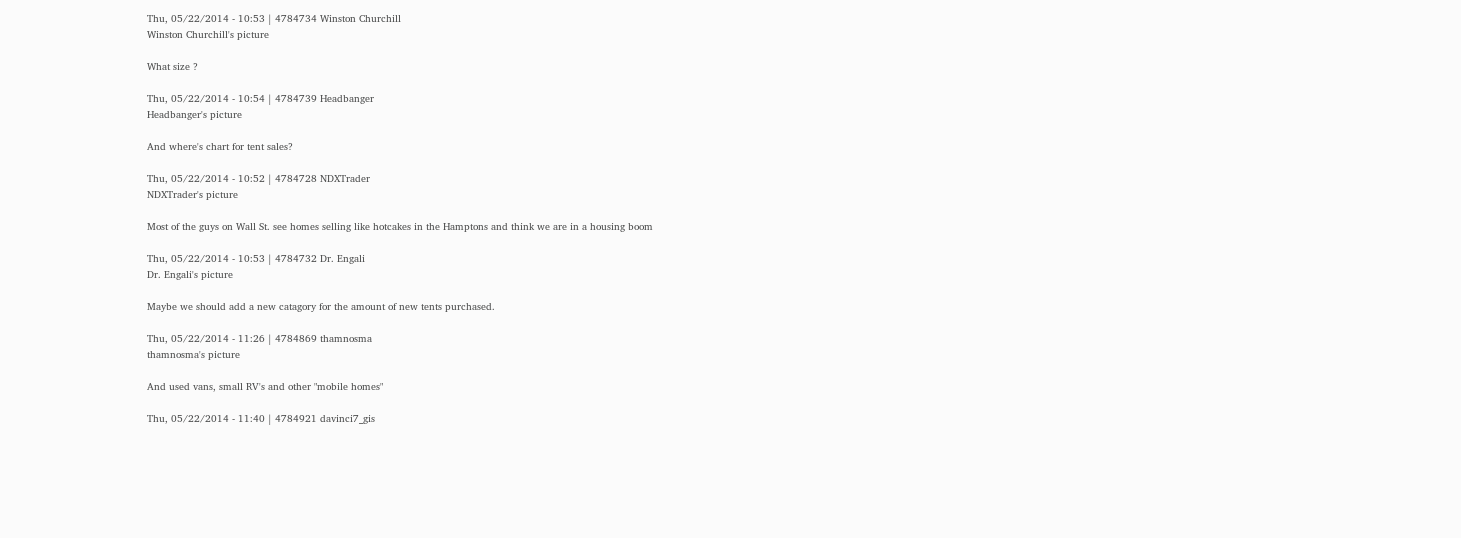Thu, 05/22/2014 - 10:53 | 4784734 Winston Churchill
Winston Churchill's picture

What size ?

Thu, 05/22/2014 - 10:54 | 4784739 Headbanger
Headbanger's picture

And where's chart for tent sales?

Thu, 05/22/2014 - 10:52 | 4784728 NDXTrader
NDXTrader's picture

Most of the guys on Wall St. see homes selling like hotcakes in the Hamptons and think we are in a housing boom

Thu, 05/22/2014 - 10:53 | 4784732 Dr. Engali
Dr. Engali's picture

Maybe we should add a new catagory for the amount of new tents purchased.

Thu, 05/22/2014 - 11:26 | 4784869 thamnosma
thamnosma's picture

And used vans, small RV's and other "mobile homes"

Thu, 05/22/2014 - 11:40 | 4784921 davinci7_gis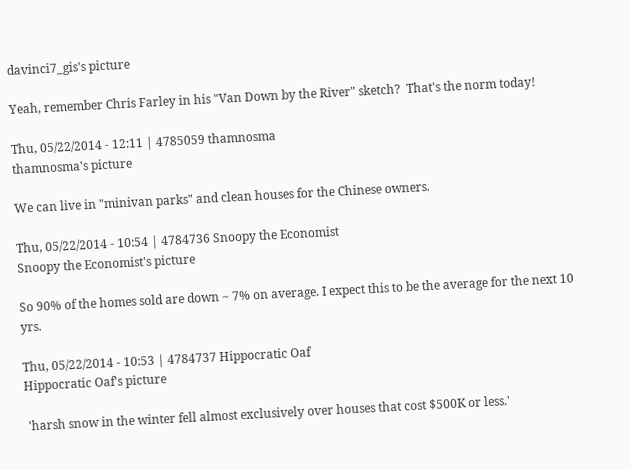davinci7_gis's picture

Yeah, remember Chris Farley in his "Van Down by the River" sketch?  That's the norm today!

Thu, 05/22/2014 - 12:11 | 4785059 thamnosma
thamnosma's picture

We can live in "minivan parks" and clean houses for the Chinese owners.

Thu, 05/22/2014 - 10:54 | 4784736 Snoopy the Economist
Snoopy the Economist's picture

So 90% of the homes sold are down ~ 7% on average. I expect this to be the average for the next 10 yrs.

Thu, 05/22/2014 - 10:53 | 4784737 Hippocratic Oaf
Hippocratic Oaf's picture

 'harsh snow in the winter fell almost exclusively over houses that cost $500K or less.'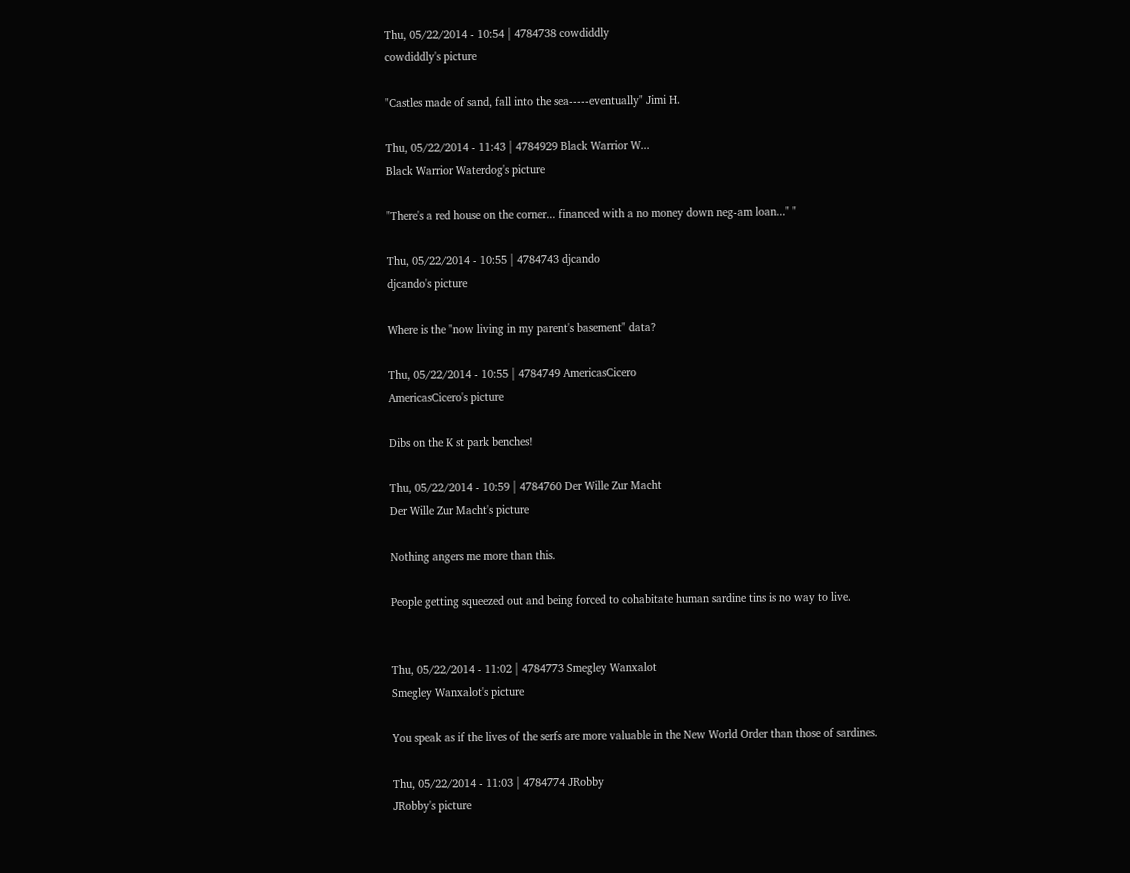Thu, 05/22/2014 - 10:54 | 4784738 cowdiddly
cowdiddly's picture

"Castles made of sand, fall into the sea-----eventually" Jimi H.

Thu, 05/22/2014 - 11:43 | 4784929 Black Warrior W...
Black Warrior Waterdog's picture

"There's a red house on the corner... financed with a no money down neg-am loan..." "

Thu, 05/22/2014 - 10:55 | 4784743 djcando
djcando's picture

Where is the "now living in my parent's basement" data?

Thu, 05/22/2014 - 10:55 | 4784749 AmericasCicero
AmericasCicero's picture

Dibs on the K st park benches!

Thu, 05/22/2014 - 10:59 | 4784760 Der Wille Zur Macht
Der Wille Zur Macht's picture

Nothing angers me more than this.

People getting squeezed out and being forced to cohabitate human sardine tins is no way to live.


Thu, 05/22/2014 - 11:02 | 4784773 Smegley Wanxalot
Smegley Wanxalot's picture

You speak as if the lives of the serfs are more valuable in the New World Order than those of sardines.

Thu, 05/22/2014 - 11:03 | 4784774 JRobby
JRobby's picture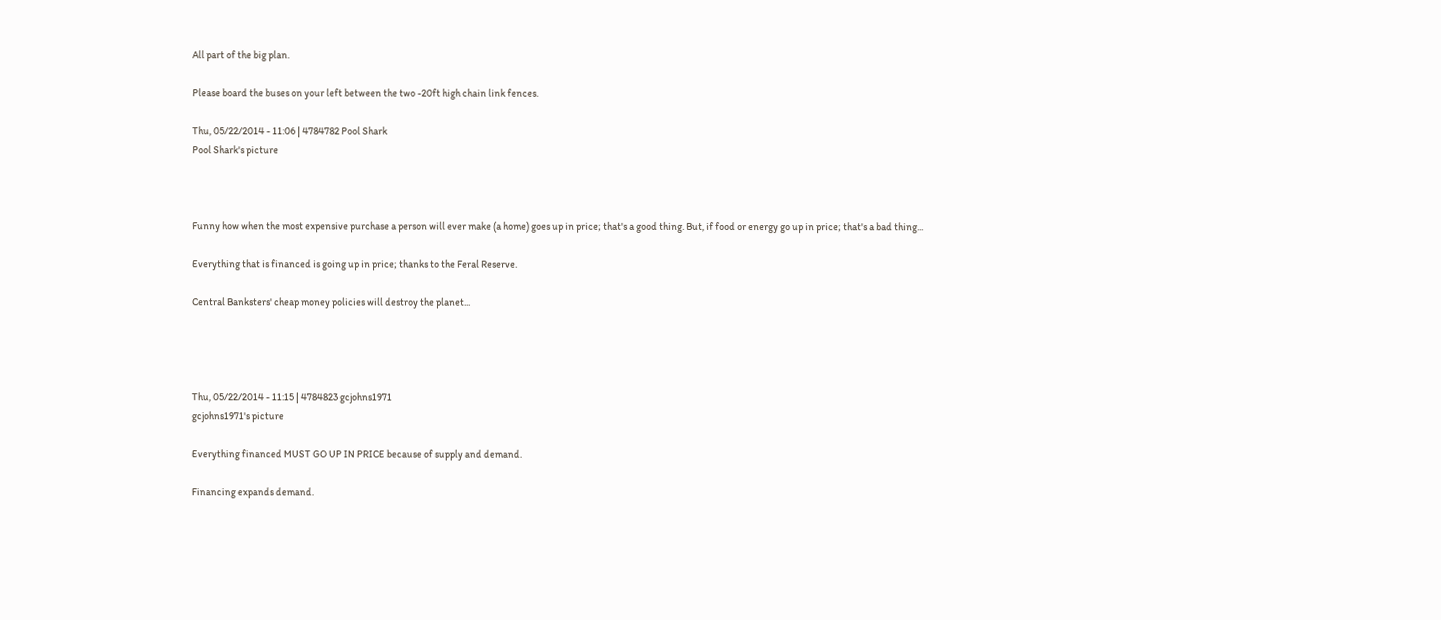All part of the big plan.

Please board the buses on your left between the two -20ft high chain link fences.

Thu, 05/22/2014 - 11:06 | 4784782 Pool Shark
Pool Shark's picture



Funny how when the most expensive purchase a person will ever make (a home) goes up in price; that's a good thing. But, if food or energy go up in price; that's a bad thing...

Everything that is financed is going up in price; thanks to the Feral Reserve.

Central Banksters' cheap money policies will destroy the planet...




Thu, 05/22/2014 - 11:15 | 4784823 gcjohns1971
gcjohns1971's picture

Everything financed MUST GO UP IN PRICE because of supply and demand.

Financing expands demand.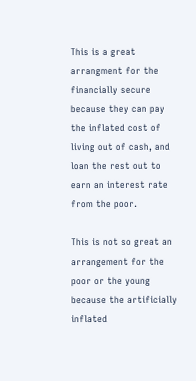This is a great arrangment for the financially secure because they can pay the inflated cost of living out of cash, and loan the rest out to earn an interest rate from the poor.

This is not so great an arrangement for the poor or the young because the artificially inflated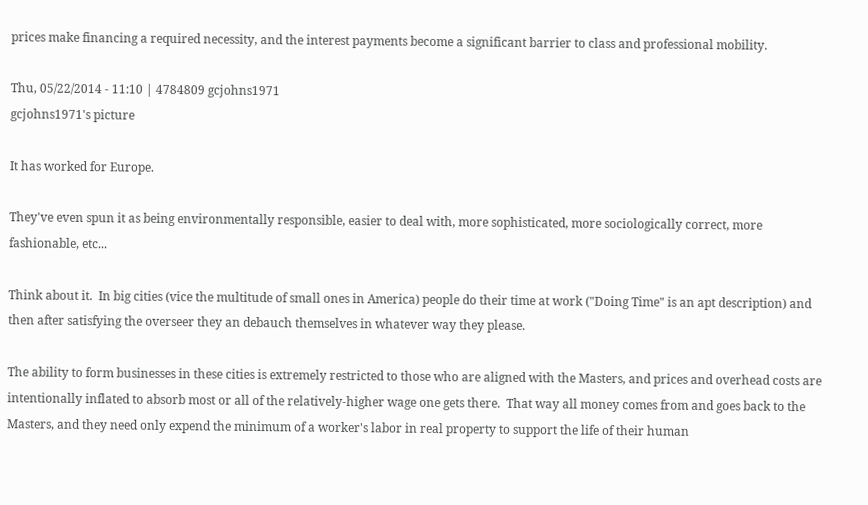prices make financing a required necessity, and the interest payments become a significant barrier to class and professional mobility.

Thu, 05/22/2014 - 11:10 | 4784809 gcjohns1971
gcjohns1971's picture

It has worked for Europe.

They've even spun it as being environmentally responsible, easier to deal with, more sophisticated, more sociologically correct, more fashionable, etc...

Think about it.  In big cities (vice the multitude of small ones in America) people do their time at work ("Doing Time" is an apt description) and then after satisfying the overseer they an debauch themselves in whatever way they please.

The ability to form businesses in these cities is extremely restricted to those who are aligned with the Masters, and prices and overhead costs are intentionally inflated to absorb most or all of the relatively-higher wage one gets there.  That way all money comes from and goes back to the Masters, and they need only expend the minimum of a worker's labor in real property to support the life of their human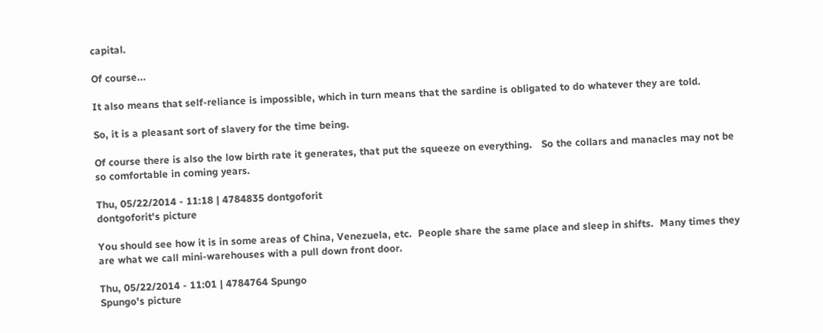capital.

Of course...

It also means that self-reliance is impossible, which in turn means that the sardine is obligated to do whatever they are told.

So, it is a pleasant sort of slavery for the time being.

Of course there is also the low birth rate it generates, that put the squeeze on everything.   So the collars and manacles may not be so comfortable in coming years.

Thu, 05/22/2014 - 11:18 | 4784835 dontgoforit
dontgoforit's picture

You should see how it is in some areas of China, Venezuela, etc.  People share the same place and sleep in shifts.  Many times they are what we call mini-warehouses with a pull down front door.

Thu, 05/22/2014 - 11:01 | 4784764 Spungo
Spungo's picture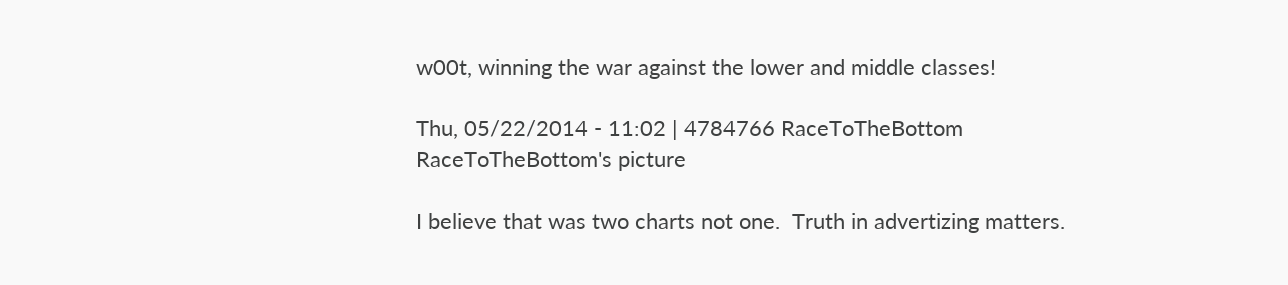w00t, winning the war against the lower and middle classes!

Thu, 05/22/2014 - 11:02 | 4784766 RaceToTheBottom
RaceToTheBottom's picture

I believe that was two charts not one.  Truth in advertizing matters.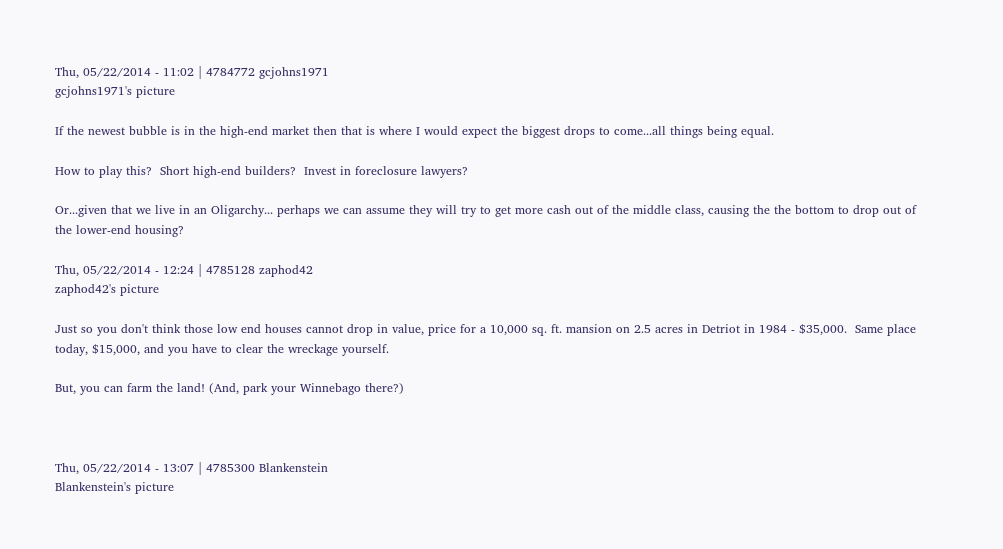Thu, 05/22/2014 - 11:02 | 4784772 gcjohns1971
gcjohns1971's picture

If the newest bubble is in the high-end market then that is where I would expect the biggest drops to come...all things being equal.

How to play this?  Short high-end builders?  Invest in foreclosure lawyers?

Or...given that we live in an Oligarchy... perhaps we can assume they will try to get more cash out of the middle class, causing the the bottom to drop out of the lower-end housing?

Thu, 05/22/2014 - 12:24 | 4785128 zaphod42
zaphod42's picture

Just so you don't think those low end houses cannot drop in value, price for a 10,000 sq. ft. mansion on 2.5 acres in Detriot in 1984 - $35,000.  Same place today, $15,000, and you have to clear the wreckage yourself.

But, you can farm the land! (And, park your Winnebago there?)



Thu, 05/22/2014 - 13:07 | 4785300 Blankenstein
Blankenstein's picture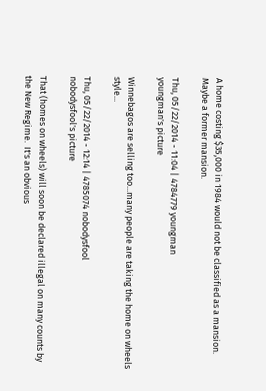A home costing $35,000 in 1984 would not be classified as a mansion.  Maybe a former mansion.

Thu, 05/22/2014 - 11:04 | 4784779 youngman
youngman's picture

Winnebagos are selling too...many people are taking the home on wheels style...

Thu, 05/22/2014 - 12:14 | 4785074 nobodysfool
nobodysfool's picture

That (homes on wheels) will soon be declared illegal on many counts by the New Regime.  It's an obvious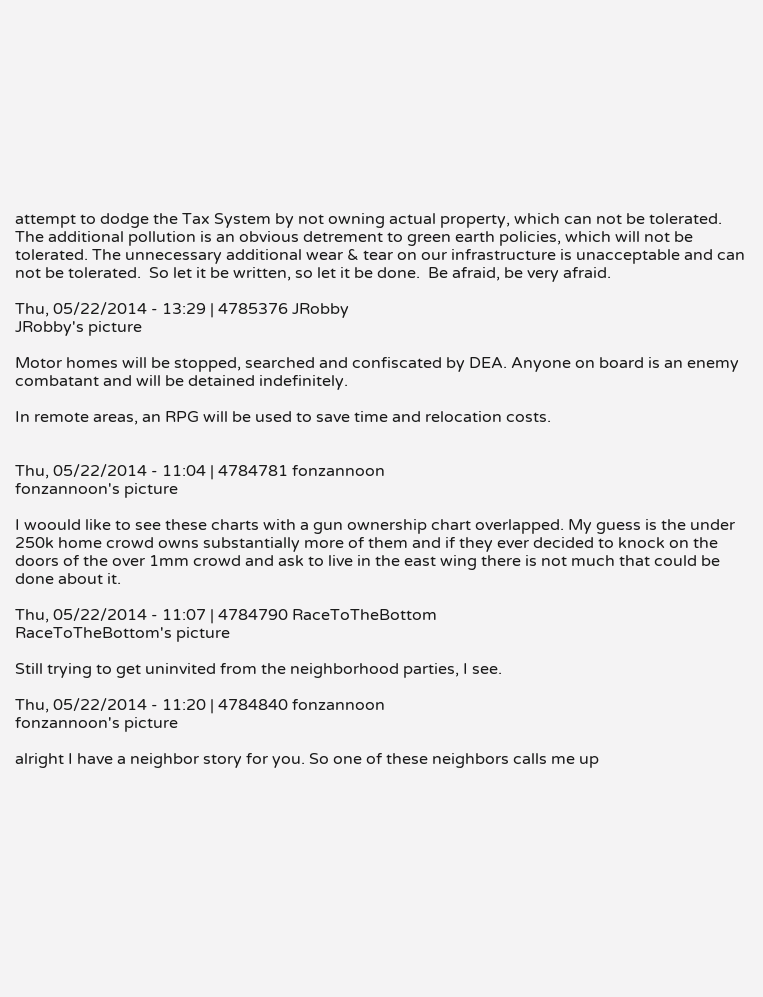attempt to dodge the Tax System by not owning actual property, which can not be tolerated. The additional pollution is an obvious detrement to green earth policies, which will not be tolerated. The unnecessary additional wear & tear on our infrastructure is unacceptable and can not be tolerated.  So let it be written, so let it be done.  Be afraid, be very afraid.

Thu, 05/22/2014 - 13:29 | 4785376 JRobby
JRobby's picture

Motor homes will be stopped, searched and confiscated by DEA. Anyone on board is an enemy combatant and will be detained indefinitely.

In remote areas, an RPG will be used to save time and relocation costs.


Thu, 05/22/2014 - 11:04 | 4784781 fonzannoon
fonzannoon's picture

I woould like to see these charts with a gun ownership chart overlapped. My guess is the under 250k home crowd owns substantially more of them and if they ever decided to knock on the doors of the over 1mm crowd and ask to live in the east wing there is not much that could be done about it.

Thu, 05/22/2014 - 11:07 | 4784790 RaceToTheBottom
RaceToTheBottom's picture

Still trying to get uninvited from the neighborhood parties, I see.

Thu, 05/22/2014 - 11:20 | 4784840 fonzannoon
fonzannoon's picture

alright I have a neighbor story for you. So one of these neighbors calls me up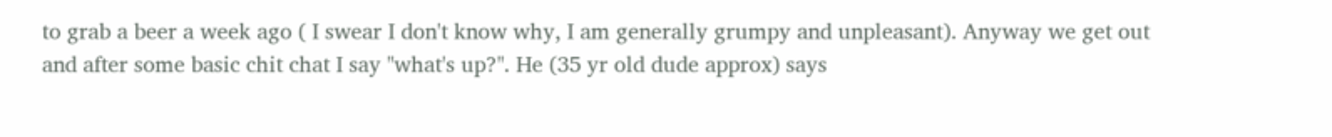to grab a beer a week ago ( I swear I don't know why, I am generally grumpy and unpleasant). Anyway we get out and after some basic chit chat I say "what's up?". He (35 yr old dude approx) says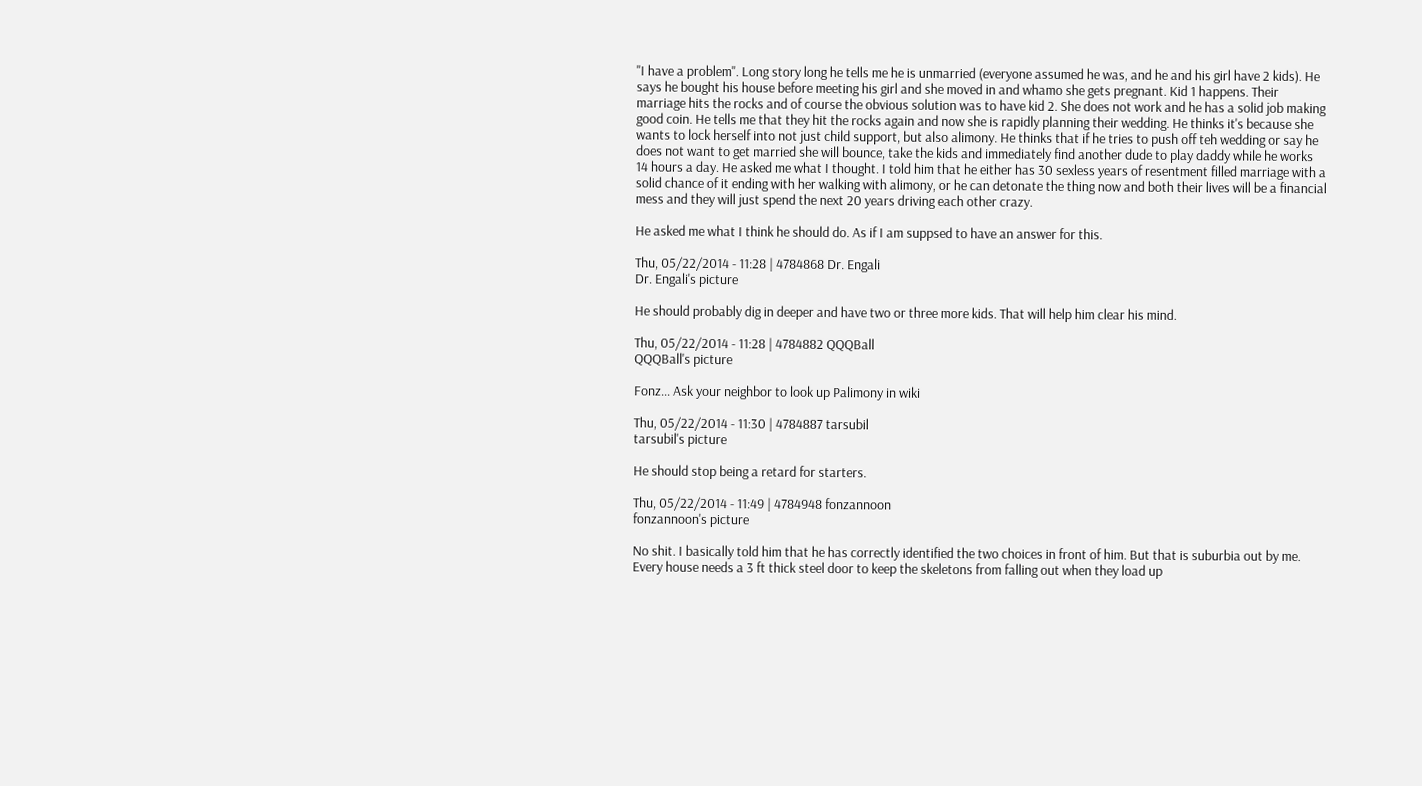"I have a problem". Long story long he tells me he is unmarried (everyone assumed he was, and he and his girl have 2 kids). He says he bought his house before meeting his girl and she moved in and whamo she gets pregnant. Kid 1 happens. Their marriage hits the rocks and of course the obvious solution was to have kid 2. She does not work and he has a solid job making good coin. He tells me that they hit the rocks again and now she is rapidly planning their wedding. He thinks it's because she wants to lock herself into not just child support, but also alimony. He thinks that if he tries to push off teh wedding or say he does not want to get married she will bounce, take the kids and immediately find another dude to play daddy while he works 14 hours a day. He asked me what I thought. I told him that he either has 30 sexless years of resentment filled marriage with a solid chance of it ending with her walking with alimony, or he can detonate the thing now and both their lives will be a financial mess and they will just spend the next 20 years driving each other crazy.

He asked me what I think he should do. As if I am suppsed to have an answer for this.

Thu, 05/22/2014 - 11:28 | 4784868 Dr. Engali
Dr. Engali's picture

He should probably dig in deeper and have two or three more kids. That will help him clear his mind.

Thu, 05/22/2014 - 11:28 | 4784882 QQQBall
QQQBall's picture

Fonz... Ask your neighbor to look up Palimony in wiki

Thu, 05/22/2014 - 11:30 | 4784887 tarsubil
tarsubil's picture

He should stop being a retard for starters.

Thu, 05/22/2014 - 11:49 | 4784948 fonzannoon
fonzannoon's picture

No shit. I basically told him that he has correctly identified the two choices in front of him. But that is suburbia out by me. Every house needs a 3 ft thick steel door to keep the skeletons from falling out when they load up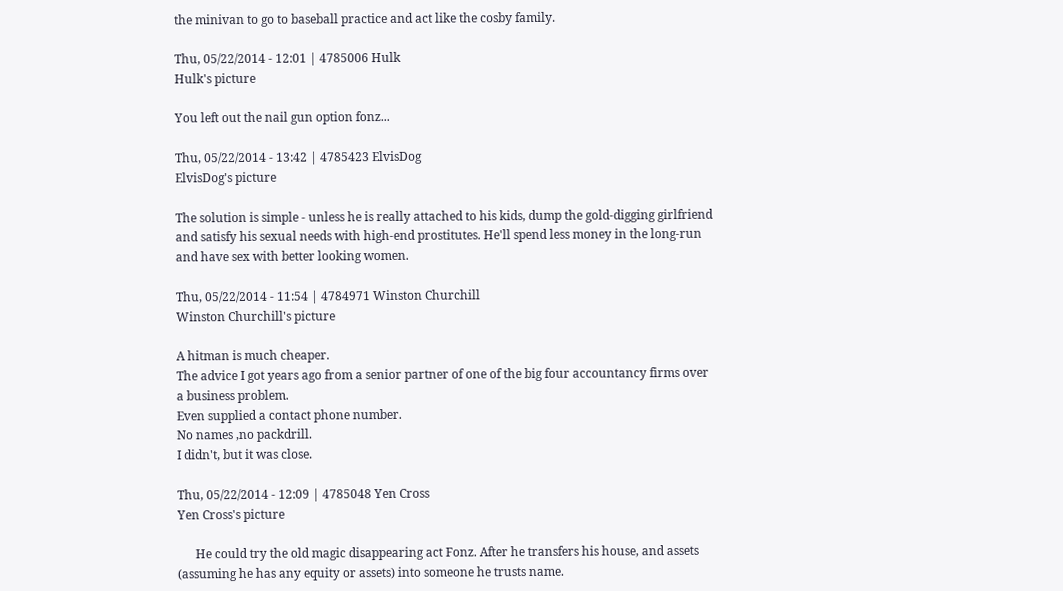the minivan to go to baseball practice and act like the cosby family.

Thu, 05/22/2014 - 12:01 | 4785006 Hulk
Hulk's picture

You left out the nail gun option fonz...

Thu, 05/22/2014 - 13:42 | 4785423 ElvisDog
ElvisDog's picture

The solution is simple - unless he is really attached to his kids, dump the gold-digging girlfriend and satisfy his sexual needs with high-end prostitutes. He'll spend less money in the long-run and have sex with better looking women.

Thu, 05/22/2014 - 11:54 | 4784971 Winston Churchill
Winston Churchill's picture

A hitman is much cheaper.
The advice I got years ago from a senior partner of one of the big four accountancy firms over a business problem.
Even supplied a contact phone number.
No names ,no packdrill.
I didn't, but it was close.

Thu, 05/22/2014 - 12:09 | 4785048 Yen Cross
Yen Cross's picture

      He could try the old magic disappearing act Fonz. After he transfers his house, and assets (assuming he has any equity or assets) into someone he trusts name.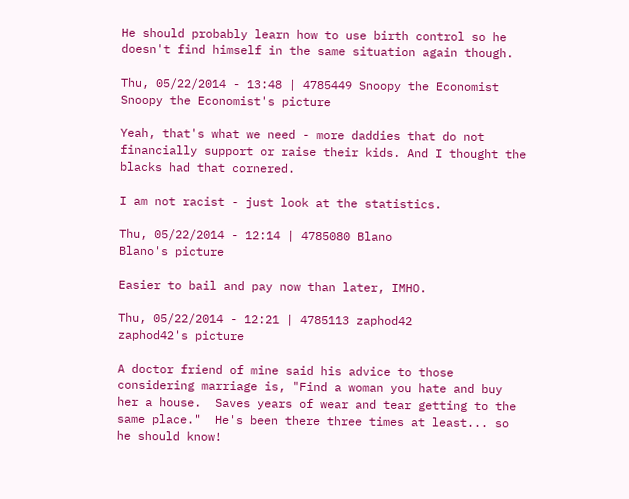He should probably learn how to use birth control so he doesn't find himself in the same situation again though.

Thu, 05/22/2014 - 13:48 | 4785449 Snoopy the Economist
Snoopy the Economist's picture

Yeah, that's what we need - more daddies that do not financially support or raise their kids. And I thought the blacks had that cornered.

I am not racist - just look at the statistics.

Thu, 05/22/2014 - 12:14 | 4785080 Blano
Blano's picture

Easier to bail and pay now than later, IMHO.

Thu, 05/22/2014 - 12:21 | 4785113 zaphod42
zaphod42's picture

A doctor friend of mine said his advice to those considering marriage is, "Find a woman you hate and buy her a house.  Saves years of wear and tear getting to the same place."  He's been there three times at least... so he should know!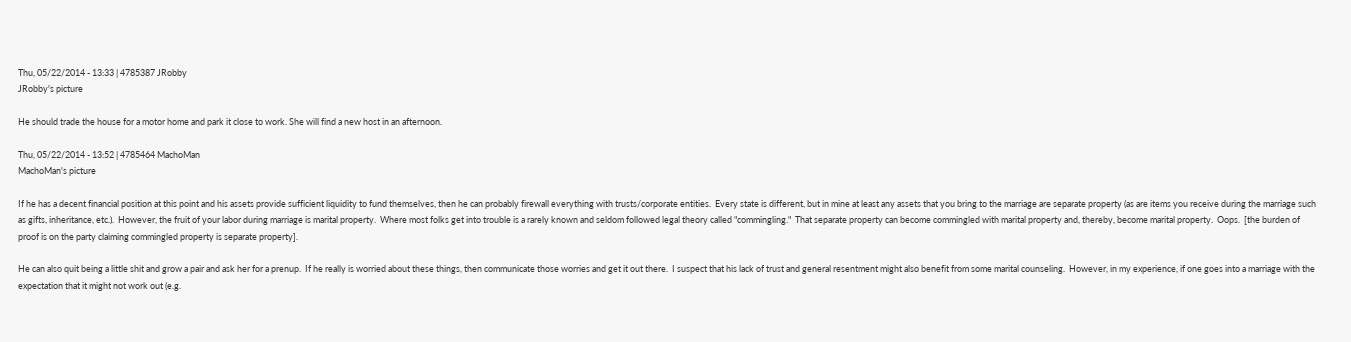Thu, 05/22/2014 - 13:33 | 4785387 JRobby
JRobby's picture

He should trade the house for a motor home and park it close to work. She will find a new host in an afternoon.

Thu, 05/22/2014 - 13:52 | 4785464 MachoMan
MachoMan's picture

If he has a decent financial position at this point and his assets provide sufficient liquidity to fund themselves, then he can probably firewall everything with trusts/corporate entities.  Every state is different, but in mine at least any assets that you bring to the marriage are separate property (as are items you receive during the marriage such as gifts, inheritance, etc.).  However, the fruit of your labor during marriage is marital property.  Where most folks get into trouble is a rarely known and seldom followed legal theory called "commingling."  That separate property can become commingled with marital property and, thereby, become marital property.  Oops.  [the burden of proof is on the party claiming commingled property is separate property].

He can also quit being a little shit and grow a pair and ask her for a prenup.  If he really is worried about these things, then communicate those worries and get it out there.  I suspect that his lack of trust and general resentment might also benefit from some marital counseling.  However, in my experience, if one goes into a marriage with the expectation that it might not work out (e.g.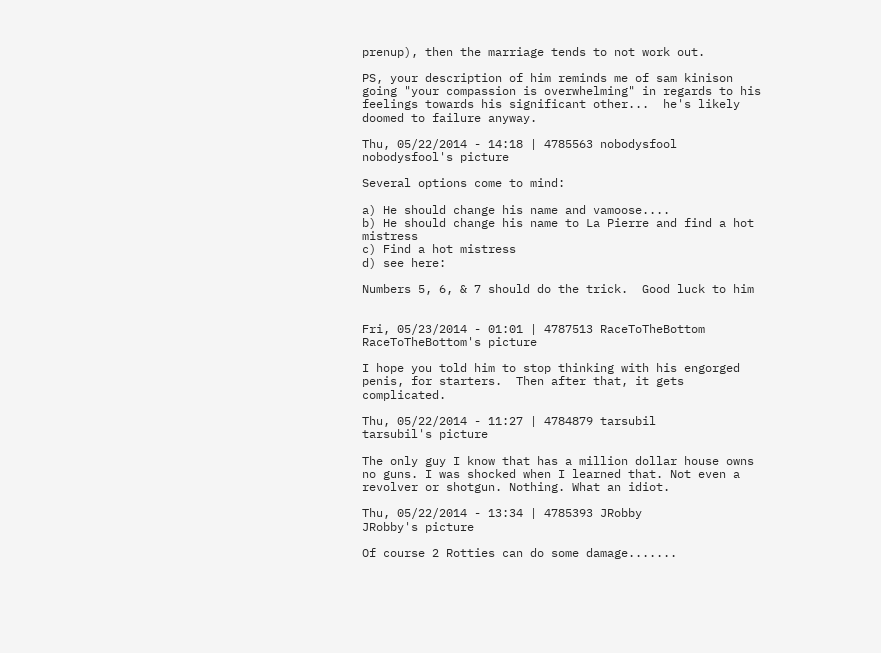prenup), then the marriage tends to not work out.

PS, your description of him reminds me of sam kinison going "your compassion is overwhelming" in regards to his feelings towards his significant other...  he's likely doomed to failure anyway.

Thu, 05/22/2014 - 14:18 | 4785563 nobodysfool
nobodysfool's picture

Several options come to mind:

a) He should change his name and vamoose....
b) He should change his name to La Pierre and find a hot mistress
c) Find a hot mistress
d) see here:

Numbers 5, 6, & 7 should do the trick.  Good luck to him


Fri, 05/23/2014 - 01:01 | 4787513 RaceToTheBottom
RaceToTheBottom's picture

I hope you told him to stop thinking with his engorged penis, for starters.  Then after that, it gets complicated.

Thu, 05/22/2014 - 11:27 | 4784879 tarsubil
tarsubil's picture

The only guy I know that has a million dollar house owns no guns. I was shocked when I learned that. Not even a revolver or shotgun. Nothing. What an idiot.

Thu, 05/22/2014 - 13:34 | 4785393 JRobby
JRobby's picture

Of course 2 Rotties can do some damage.......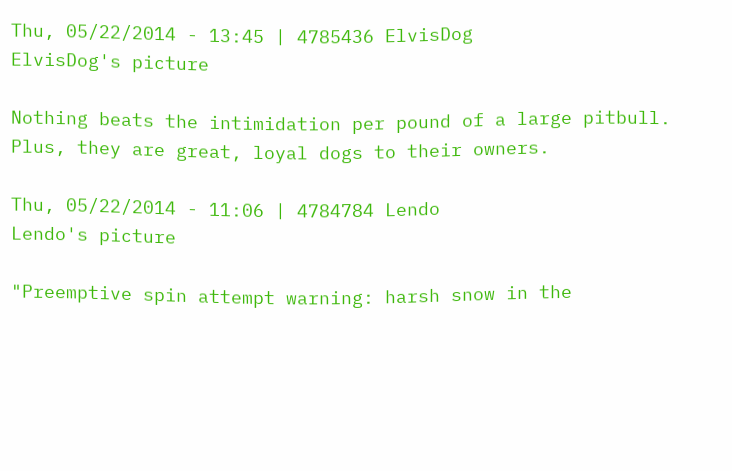Thu, 05/22/2014 - 13:45 | 4785436 ElvisDog
ElvisDog's picture

Nothing beats the intimidation per pound of a large pitbull. Plus, they are great, loyal dogs to their owners.

Thu, 05/22/2014 - 11:06 | 4784784 Lendo
Lendo's picture

"Preemptive spin attempt warning: harsh snow in the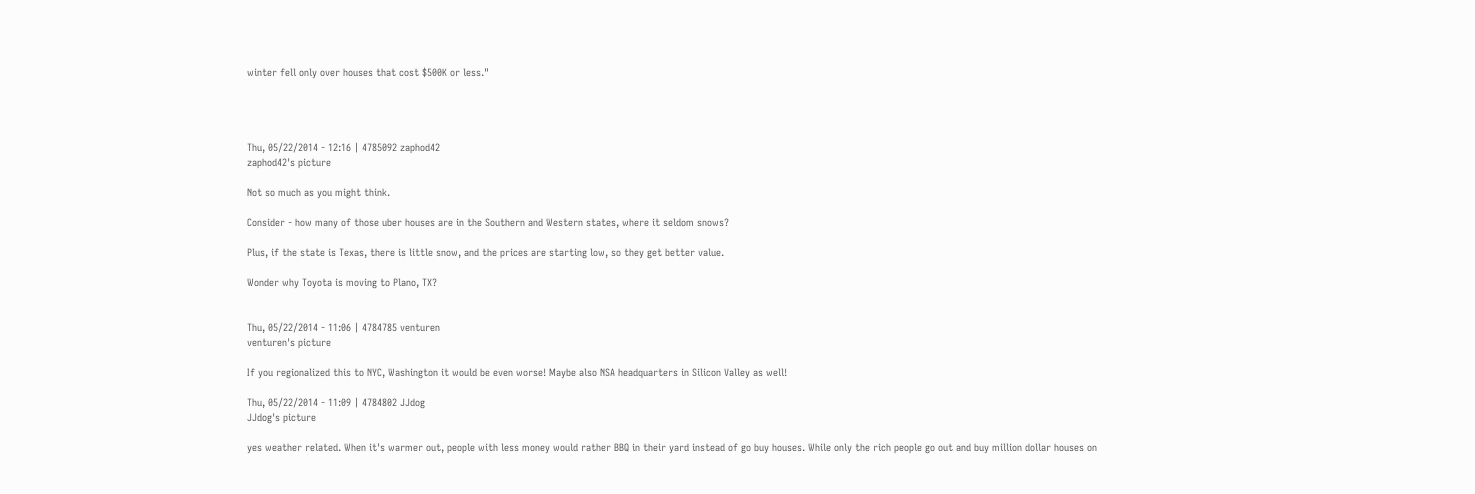winter fell only over houses that cost $500K or less."




Thu, 05/22/2014 - 12:16 | 4785092 zaphod42
zaphod42's picture

Not so much as you might think.

Consider - how many of those uber houses are in the Southern and Western states, where it seldom snows?

Plus, if the state is Texas, there is little snow, and the prices are starting low, so they get better value.

Wonder why Toyota is moving to Plano, TX?


Thu, 05/22/2014 - 11:06 | 4784785 venturen
venturen's picture

If you regionalized this to NYC, Washington it would be even worse! Maybe also NSA headquarters in Silicon Valley as well!

Thu, 05/22/2014 - 11:09 | 4784802 JJdog
JJdog's picture

yes weather related. When it's warmer out, people with less money would rather BBQ in their yard instead of go buy houses. While only the rich people go out and buy million dollar houses on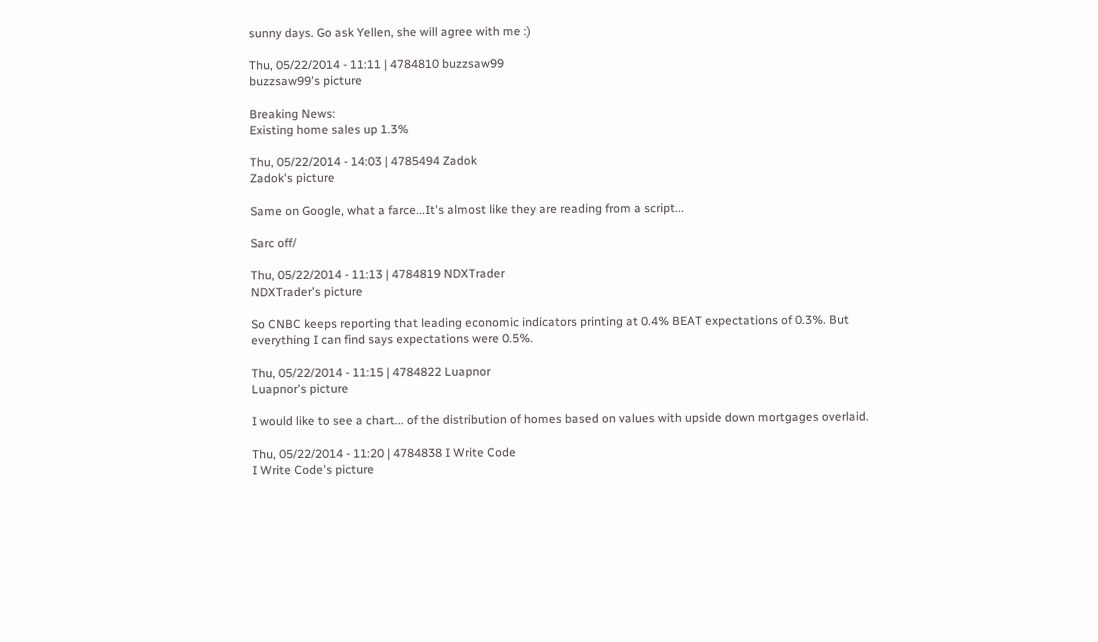sunny days. Go ask Yellen, she will agree with me :)

Thu, 05/22/2014 - 11:11 | 4784810 buzzsaw99
buzzsaw99's picture

Breaking News:
Existing home sales up 1.3%

Thu, 05/22/2014 - 14:03 | 4785494 Zadok
Zadok's picture

Same on Google, what a farce...It's almost like they are reading from a script...

Sarc off/

Thu, 05/22/2014 - 11:13 | 4784819 NDXTrader
NDXTrader's picture

So CNBC keeps reporting that leading economic indicators printing at 0.4% BEAT expectations of 0.3%. But everything I can find says expectations were 0.5%.

Thu, 05/22/2014 - 11:15 | 4784822 Luapnor
Luapnor's picture

I would like to see a chart... of the distribution of homes based on values with upside down mortgages overlaid.

Thu, 05/22/2014 - 11:20 | 4784838 I Write Code
I Write Code's picture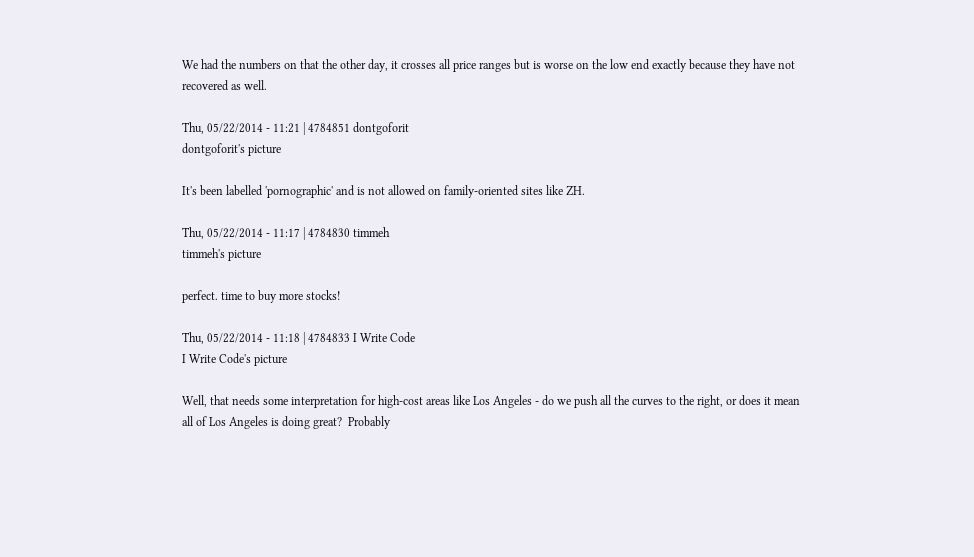We had the numbers on that the other day, it crosses all price ranges but is worse on the low end exactly because they have not recovered as well.

Thu, 05/22/2014 - 11:21 | 4784851 dontgoforit
dontgoforit's picture

It's been labelled 'pornographic' and is not allowed on family-oriented sites like ZH.

Thu, 05/22/2014 - 11:17 | 4784830 timmeh
timmeh's picture

perfect. time to buy more stocks!

Thu, 05/22/2014 - 11:18 | 4784833 I Write Code
I Write Code's picture

Well, that needs some interpretation for high-cost areas like Los Angeles - do we push all the curves to the right, or does it mean all of Los Angeles is doing great?  Probably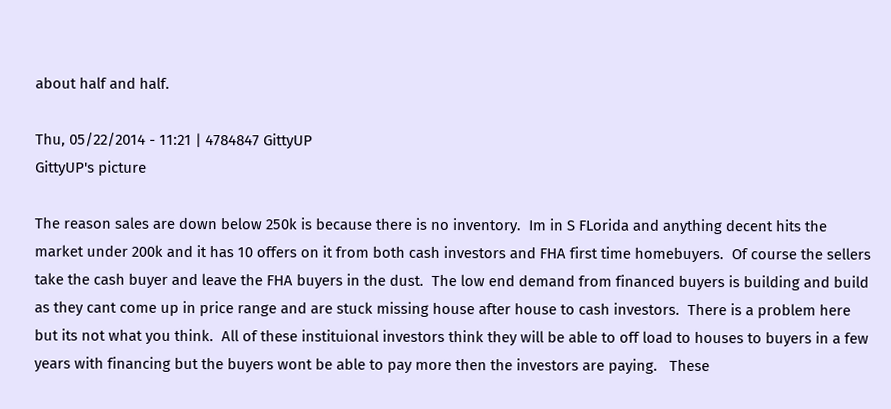about half and half.

Thu, 05/22/2014 - 11:21 | 4784847 GittyUP
GittyUP's picture

The reason sales are down below 250k is because there is no inventory.  Im in S FLorida and anything decent hits the market under 200k and it has 10 offers on it from both cash investors and FHA first time homebuyers.  Of course the sellers take the cash buyer and leave the FHA buyers in the dust.  The low end demand from financed buyers is building and build as they cant come up in price range and are stuck missing house after house to cash investors.  There is a problem here but its not what you think.  All of these instituional investors think they will be able to off load to houses to buyers in a few years with financing but the buyers wont be able to pay more then the investors are paying.   These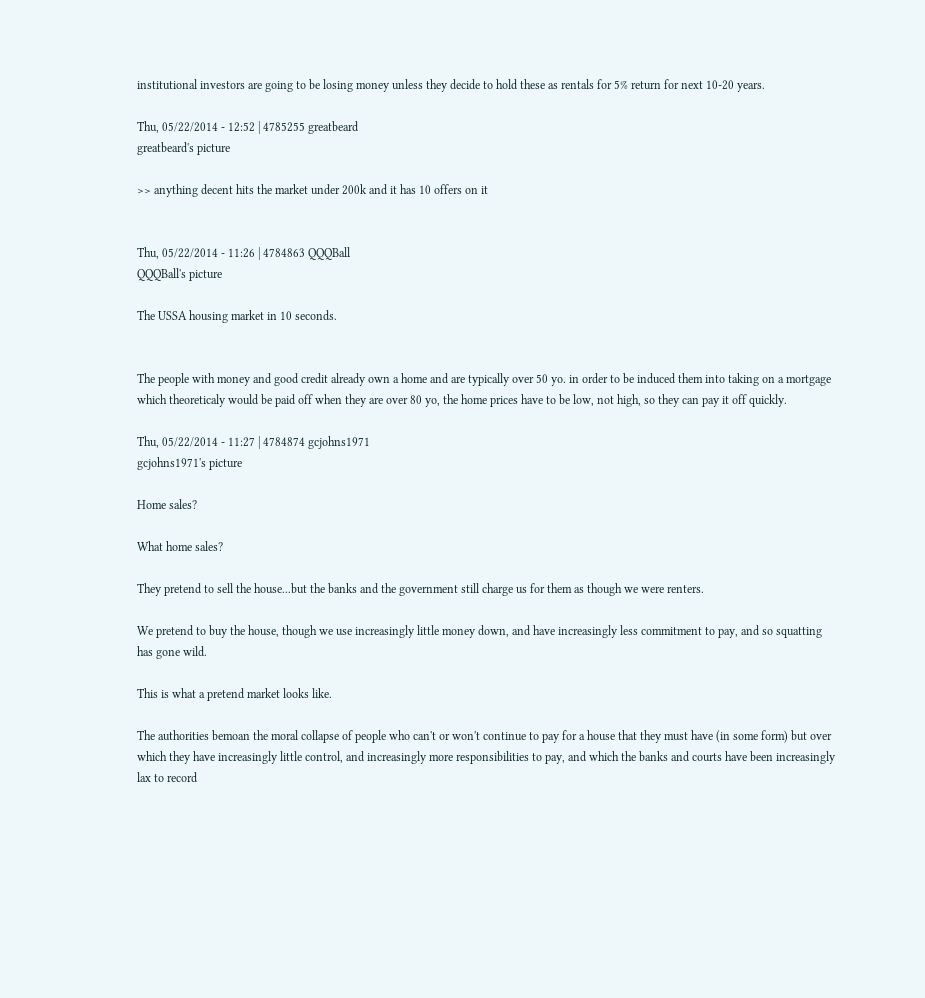institutional investors are going to be losing money unless they decide to hold these as rentals for 5% return for next 10-20 years.

Thu, 05/22/2014 - 12:52 | 4785255 greatbeard
greatbeard's picture

>> anything decent hits the market under 200k and it has 10 offers on it


Thu, 05/22/2014 - 11:26 | 4784863 QQQBall
QQQBall's picture

The USSA housing market in 10 seconds.


The people with money and good credit already own a home and are typically over 50 yo. in order to be induced them into taking on a mortgage which theoreticaly would be paid off when they are over 80 yo, the home prices have to be low, not high, so they can pay it off quickly.

Thu, 05/22/2014 - 11:27 | 4784874 gcjohns1971
gcjohns1971's picture

Home sales?

What home sales?

They pretend to sell the house...but the banks and the government still charge us for them as though we were renters.

We pretend to buy the house, though we use increasingly little money down, and have increasingly less commitment to pay, and so squatting has gone wild.

This is what a pretend market looks like.

The authorities bemoan the moral collapse of people who can't or won't continue to pay for a house that they must have (in some form) but over which they have increasingly little control, and increasingly more responsibilities to pay, and which the banks and courts have been increasingly lax to record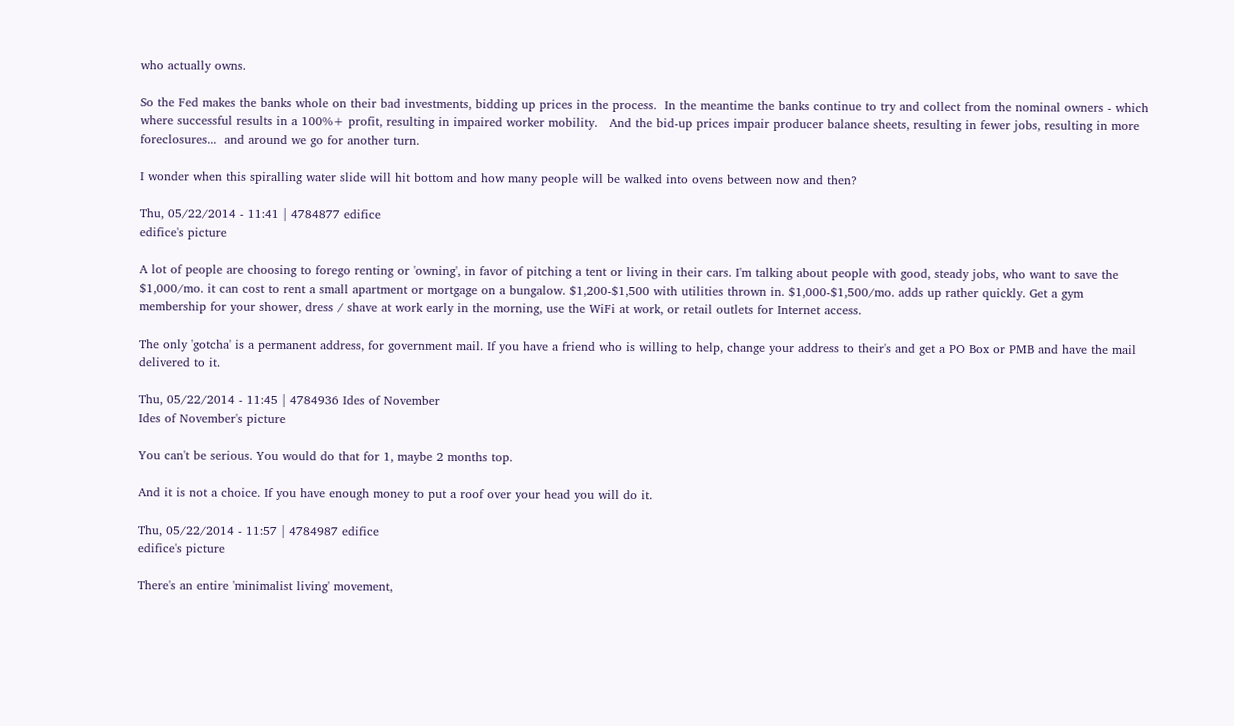who actually owns.

So the Fed makes the banks whole on their bad investments, bidding up prices in the process.  In the meantime the banks continue to try and collect from the nominal owners - which where successful results in a 100%+ profit, resulting in impaired worker mobility.   And the bid-up prices impair producer balance sheets, resulting in fewer jobs, resulting in more foreclosures...  and around we go for another turn.

I wonder when this spiralling water slide will hit bottom and how many people will be walked into ovens between now and then?

Thu, 05/22/2014 - 11:41 | 4784877 edifice
edifice's picture

A lot of people are choosing to forego renting or 'owning', in favor of pitching a tent or living in their cars. I'm talking about people with good, steady jobs, who want to save the $1,000/mo. it can cost to rent a small apartment or mortgage on a bungalow. $1,200-$1,500 with utilities thrown in. $1,000-$1,500/mo. adds up rather quickly. Get a gym membership for your shower, dress / shave at work early in the morning, use the WiFi at work, or retail outlets for Internet access.

The only 'gotcha' is a permanent address, for government mail. If you have a friend who is willing to help, change your address to their's and get a PO Box or PMB and have the mail delivered to it.

Thu, 05/22/2014 - 11:45 | 4784936 Ides of November
Ides of November's picture

You can't be serious. You would do that for 1, maybe 2 months top.

And it is not a choice. If you have enough money to put a roof over your head you will do it.

Thu, 05/22/2014 - 11:57 | 4784987 edifice
edifice's picture

There's an entire 'minimalist living' movement,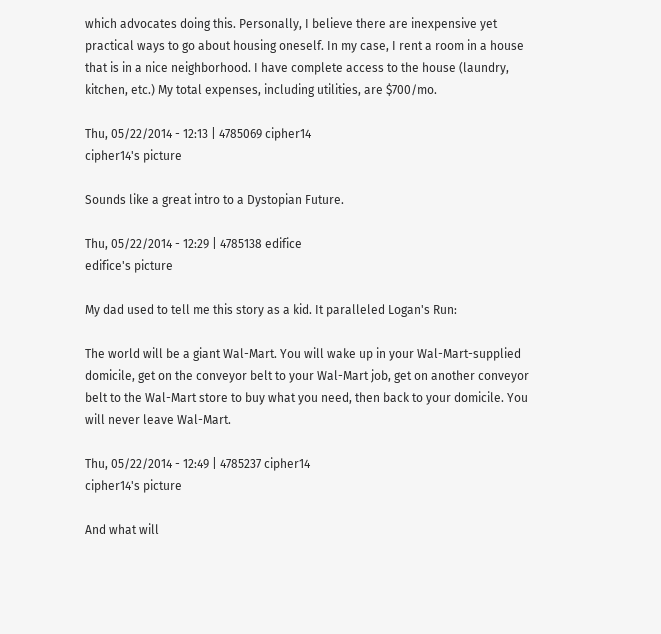which advocates doing this. Personally, I believe there are inexpensive yet practical ways to go about housing oneself. In my case, I rent a room in a house that is in a nice neighborhood. I have complete access to the house (laundry, kitchen, etc.) My total expenses, including utilities, are $700/mo.

Thu, 05/22/2014 - 12:13 | 4785069 cipher14
cipher14's picture

Sounds like a great intro to a Dystopian Future.

Thu, 05/22/2014 - 12:29 | 4785138 edifice
edifice's picture

My dad used to tell me this story as a kid. It paralleled Logan's Run:

The world will be a giant Wal-Mart. You will wake up in your Wal-Mart-supplied domicile, get on the conveyor belt to your Wal-Mart job, get on another conveyor belt to the Wal-Mart store to buy what you need, then back to your domicile. You will never leave Wal-Mart.

Thu, 05/22/2014 - 12:49 | 4785237 cipher14
cipher14's picture

And what will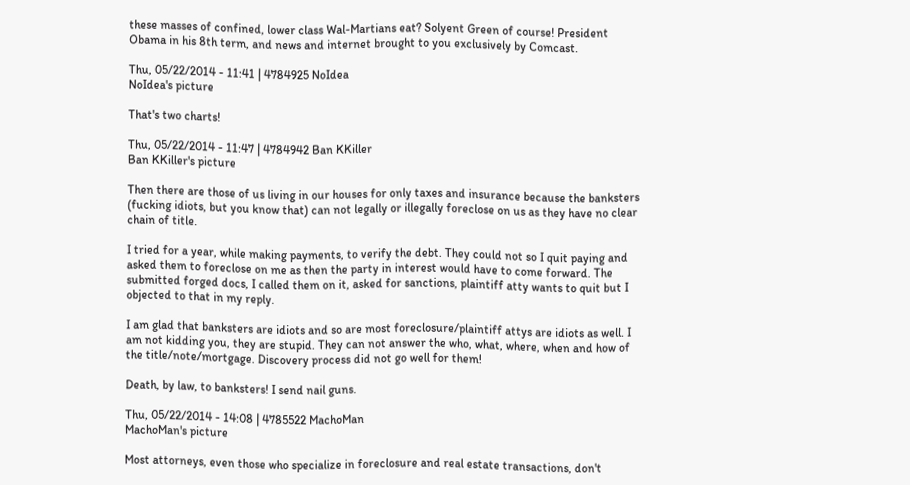these masses of confined, lower class Wal-Martians eat? Solyent Green of course! President Obama in his 8th term, and news and internet brought to you exclusively by Comcast.

Thu, 05/22/2014 - 11:41 | 4784925 NoIdea
NoIdea's picture

That's two charts!

Thu, 05/22/2014 - 11:47 | 4784942 Ban KKiller
Ban KKiller's picture

Then there are those of us living in our houses for only taxes and insurance because the banksters (fucking idiots, but you know that) can not legally or illegally foreclose on us as they have no clear chain of title.

I tried for a year, while making payments, to verify the debt. They could not so I quit paying and asked them to foreclose on me as then the party in interest would have to come forward. The submitted forged docs, I called them on it, asked for sanctions, plaintiff atty wants to quit but I objected to that in my reply.

I am glad that banksters are idiots and so are most foreclosure/plaintiff attys are idiots as well. I am not kidding you, they are stupid. They can not answer the who, what, where, when and how of the title/note/mortgage. Discovery process did not go well for them!

Death, by law, to banksters! I send nail guns.

Thu, 05/22/2014 - 14:08 | 4785522 MachoMan
MachoMan's picture

Most attorneys, even those who specialize in foreclosure and real estate transactions, don't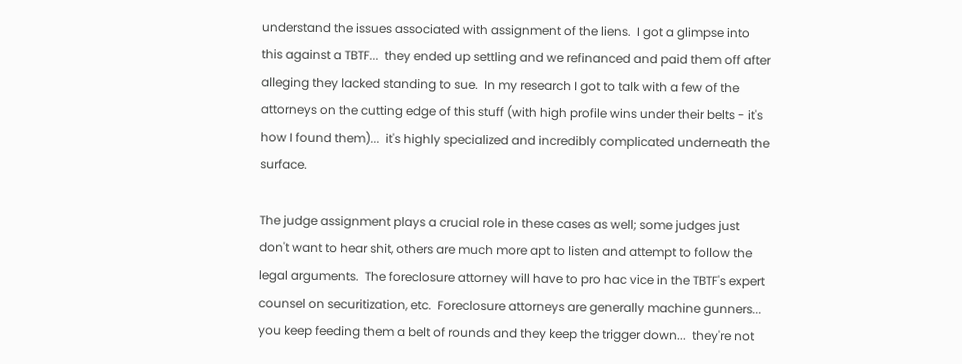understand the issues associated with assignment of the liens.  I got a glimpse into this against a TBTF...  they ended up settling and we refinanced and paid them off after alleging they lacked standing to sue.  In my research I got to talk with a few of the attorneys on the cutting edge of this stuff (with high profile wins under their belts - it's how I found them)...  it's highly specialized and incredibly complicated underneath the surface.

The judge assignment plays a crucial role in these cases as well; some judges just don't want to hear shit, others are much more apt to listen and attempt to follow the legal arguments.  The foreclosure attorney will have to pro hac vice in the TBTF's expert counsel on securitization, etc.  Foreclosure attorneys are generally machine gunners...  you keep feeding them a belt of rounds and they keep the trigger down...  they're not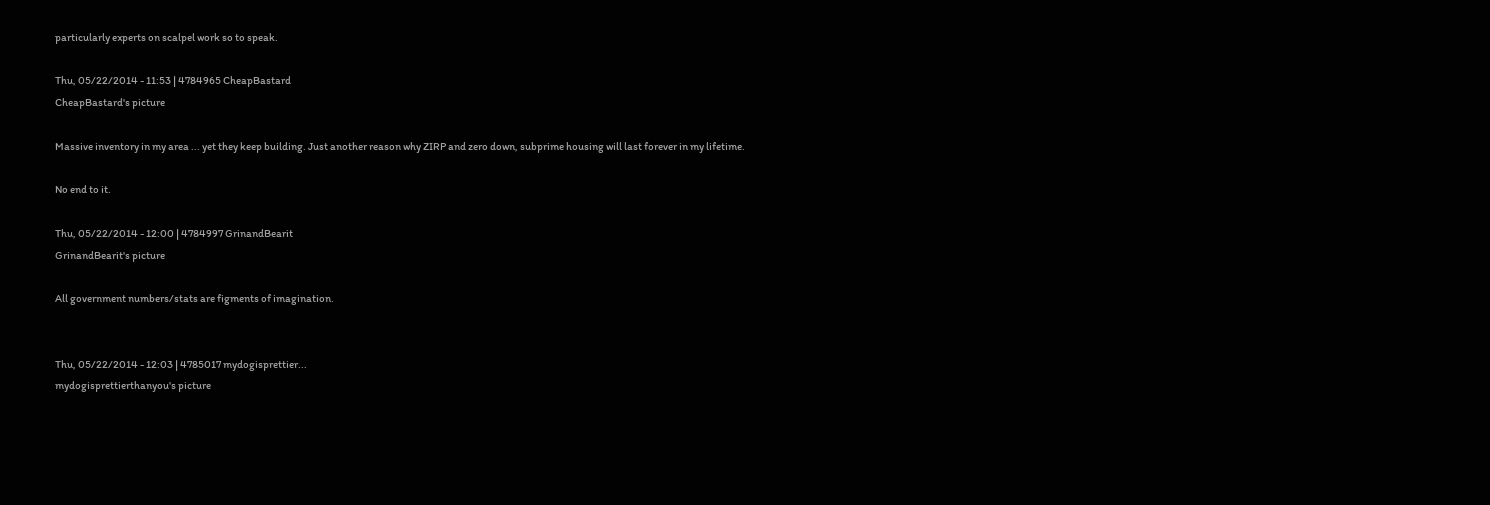particularly experts on scalpel work so to speak.

Thu, 05/22/2014 - 11:53 | 4784965 CheapBastard
CheapBastard's picture

Massive inventory in my area ... yet they keep building. Just another reason why ZIRP and zero down, subprime housing will last forever in my lifetime.

No end to it.

Thu, 05/22/2014 - 12:00 | 4784997 GrinandBearit
GrinandBearit's picture

All government numbers/stats are figments of imagination.


Thu, 05/22/2014 - 12:03 | 4785017 mydogisprettier...
mydogisprettierthanyou's picture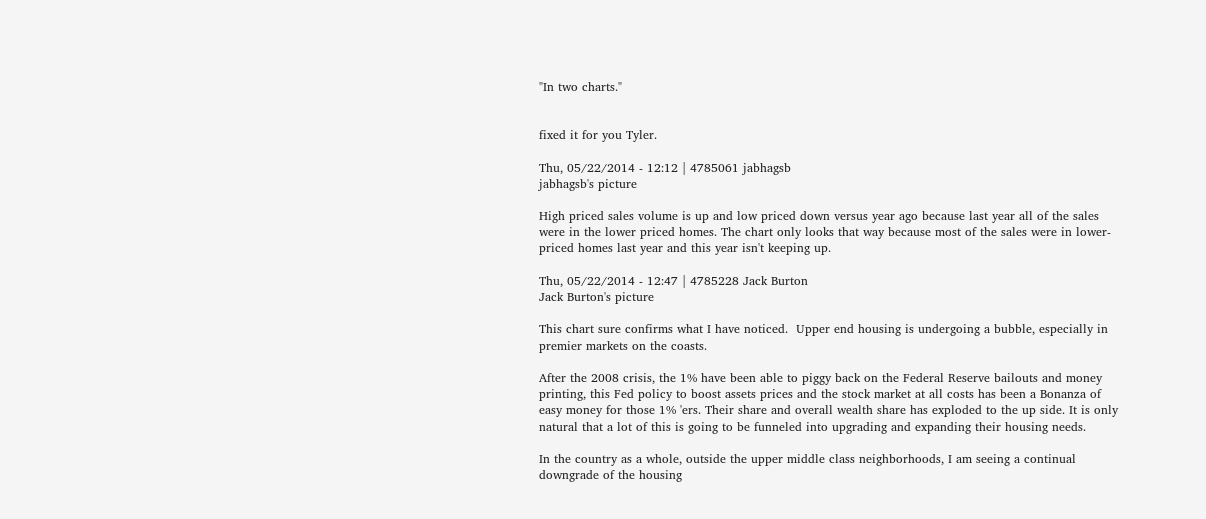"In two charts."


fixed it for you Tyler.

Thu, 05/22/2014 - 12:12 | 4785061 jabhagsb
jabhagsb's picture

High priced sales volume is up and low priced down versus year ago because last year all of the sales were in the lower priced homes. The chart only looks that way because most of the sales were in lower-priced homes last year and this year isn't keeping up.

Thu, 05/22/2014 - 12:47 | 4785228 Jack Burton
Jack Burton's picture

This chart sure confirms what I have noticed.  Upper end housing is undergoing a bubble, especially in premier markets on the coasts.

After the 2008 crisis, the 1% have been able to piggy back on the Federal Reserve bailouts and money printing, this Fed policy to boost assets prices and the stock market at all costs has been a Bonanza of easy money for those 1% 'ers. Their share and overall wealth share has exploded to the up side. It is only natural that a lot of this is going to be funneled into upgrading and expanding their housing needs.

In the country as a whole, outside the upper middle class neighborhoods, I am seeing a continual downgrade of the housing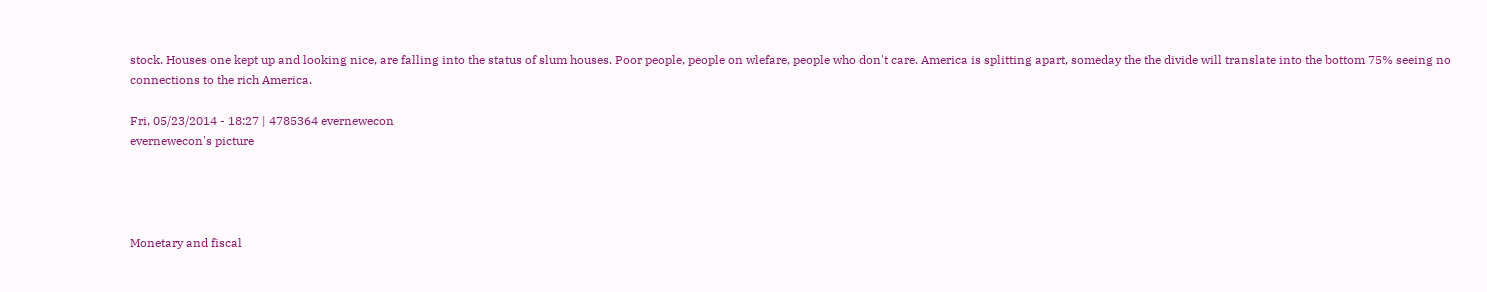stock. Houses one kept up and looking nice, are falling into the status of slum houses. Poor people, people on wlefare, people who don't care. America is splitting apart, someday the the divide will translate into the bottom 75% seeing no connections to the rich America.

Fri, 05/23/2014 - 18:27 | 4785364 evernewecon
evernewecon's picture




Monetary and fiscal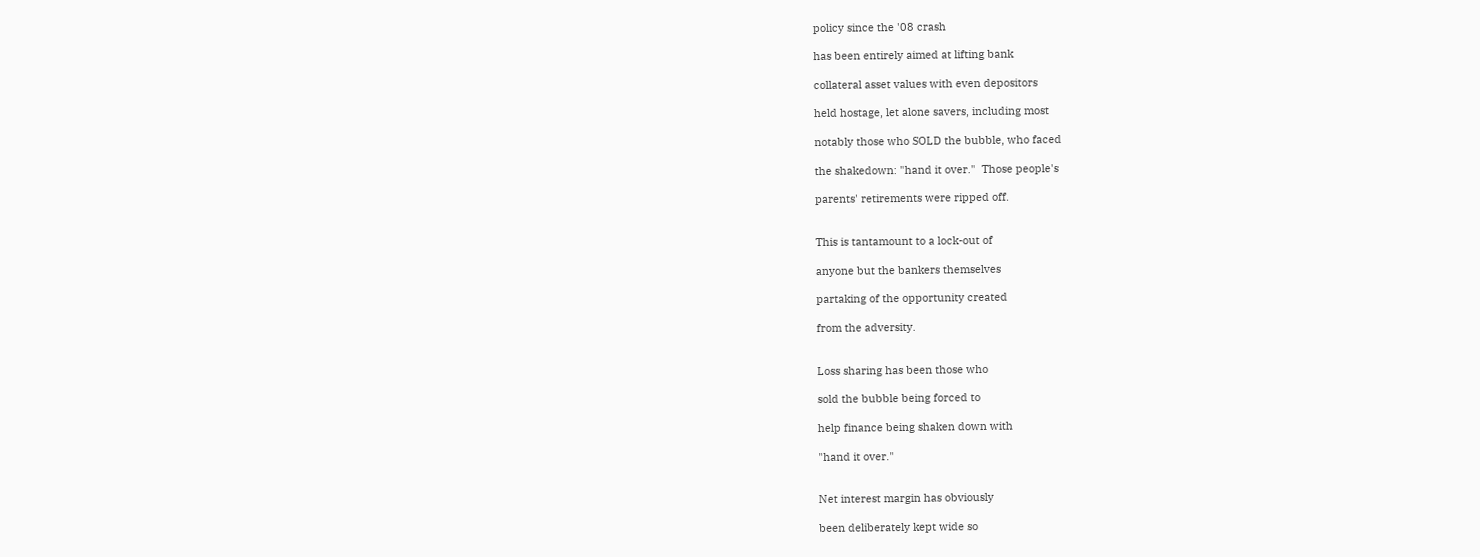policy since the '08 crash

has been entirely aimed at lifting bank

collateral asset values with even depositors

held hostage, let alone savers, including most

notably those who SOLD the bubble, who faced

the shakedown: "hand it over."  Those people's

parents' retirements were ripped off.


This is tantamount to a lock-out of

anyone but the bankers themselves

partaking of the opportunity created

from the adversity.


Loss sharing has been those who

sold the bubble being forced to

help finance being shaken down with

"hand it over."


Net interest margin has obviously

been deliberately kept wide so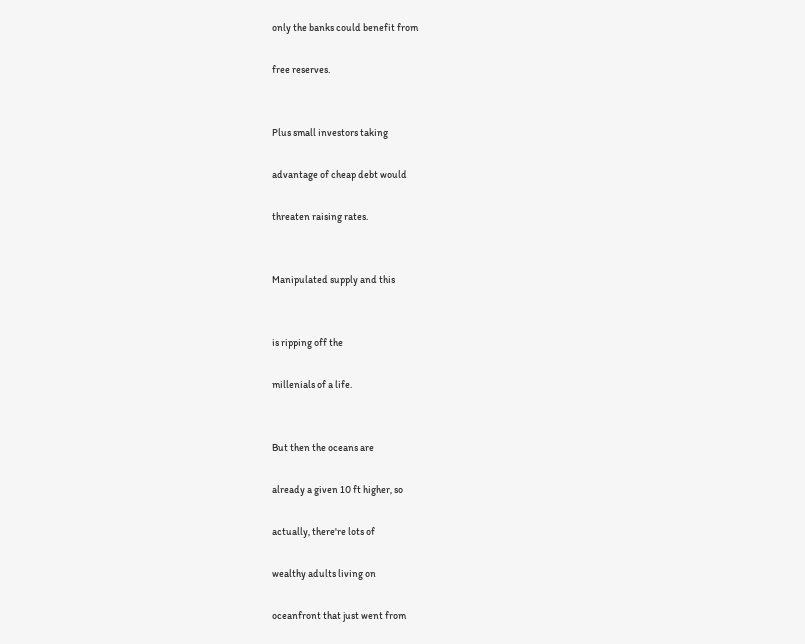only the banks could benefit from

free reserves.


Plus small investors taking

advantage of cheap debt would

threaten raising rates.


Manipulated supply and this


is ripping off the

millenials of a life.


But then the oceans are

already a given 10 ft higher, so

actually, there're lots of

wealthy adults living on

oceanfront that just went from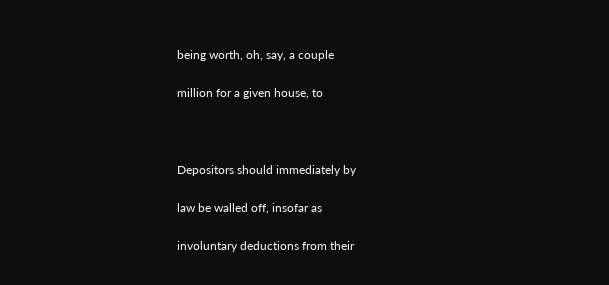being worth, oh, say, a couple

million for a given house, to



Depositors should immediately by

law be walled off, insofar as

involuntary deductions from their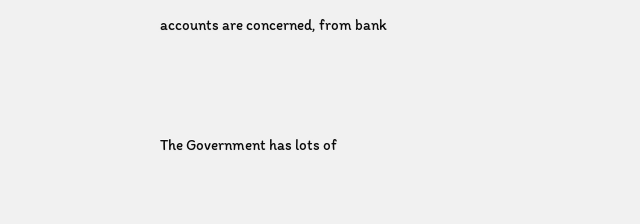accounts are concerned, from bank



The Government has lots of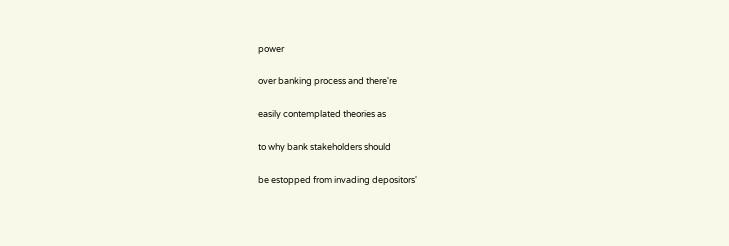power

over banking process and there're

easily contemplated theories as

to why bank stakeholders should

be estopped from invading depositors'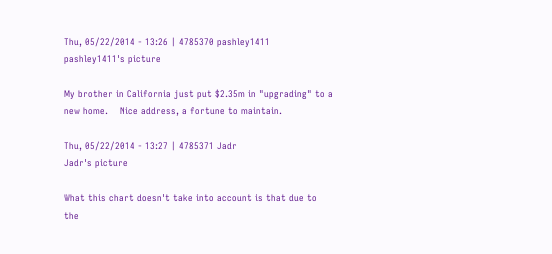Thu, 05/22/2014 - 13:26 | 4785370 pashley1411
pashley1411's picture

My brother in California just put $2.35m in "upgrading" to a new home.    Nice address, a fortune to maintain.

Thu, 05/22/2014 - 13:27 | 4785371 Jadr
Jadr's picture

What this chart doesn't take into account is that due to the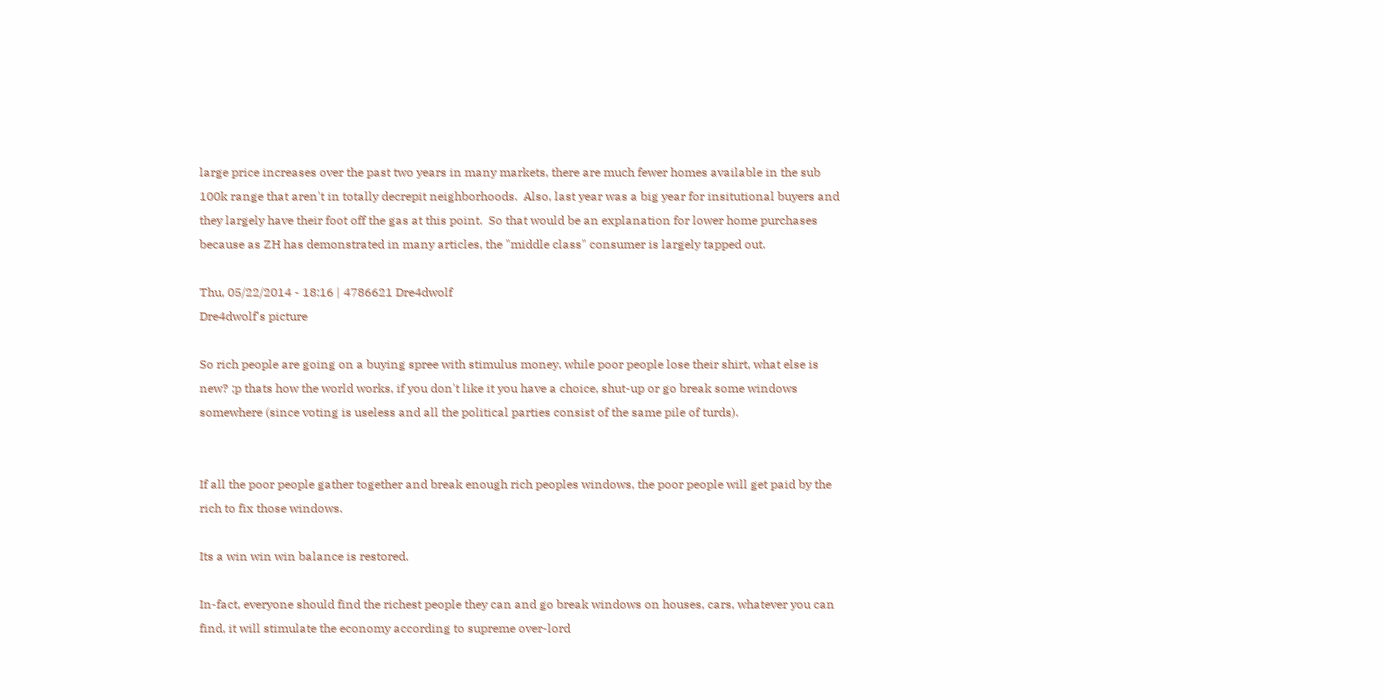large price increases over the past two years in many markets, there are much fewer homes available in the sub 100k range that aren't in totally decrepit neighborhoods.  Also, last year was a big year for insitutional buyers and they largely have their foot off the gas at this point.  So that would be an explanation for lower home purchases because as ZH has demonstrated in many articles, the "middle class" consumer is largely tapped out.

Thu, 05/22/2014 - 18:16 | 4786621 Dre4dwolf
Dre4dwolf's picture

So rich people are going on a buying spree with stimulus money, while poor people lose their shirt, what else is new? ;p thats how the world works, if you don't like it you have a choice, shut-up or go break some windows somewhere (since voting is useless and all the political parties consist of the same pile of turds).


If all the poor people gather together and break enough rich peoples windows, the poor people will get paid by the rich to fix those windows.

Its a win win win balance is restored.

In-fact, everyone should find the richest people they can and go break windows on houses, cars, whatever you can find, it will stimulate the economy according to supreme over-lord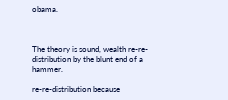obama.



The theory is sound, wealth re-re-distribution by the blunt end of a hammer.

re-re-distribution because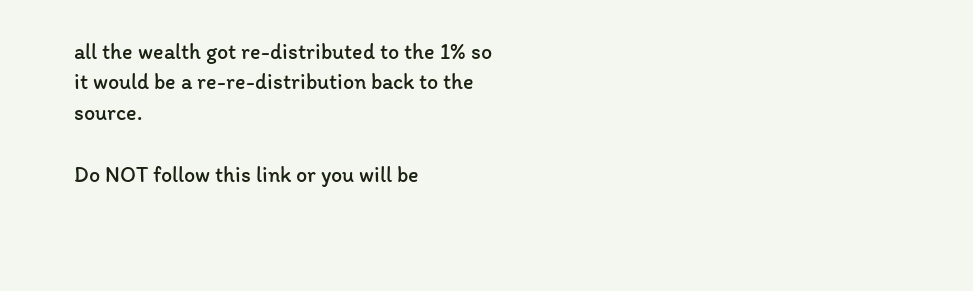all the wealth got re-distributed to the 1% so it would be a re-re-distribution back to the source.

Do NOT follow this link or you will be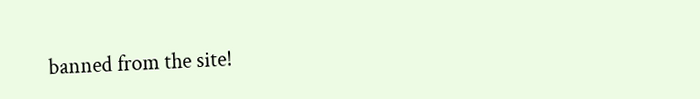banned from the site!